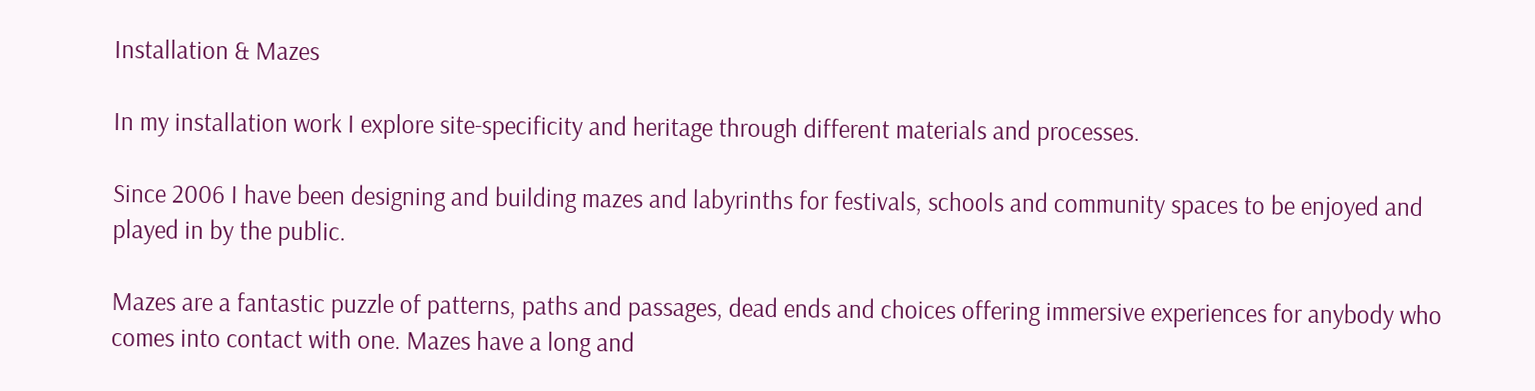Installation & Mazes

In my installation work I explore site-specificity and heritage through different materials and processes.

Since 2006 I have been designing and building mazes and labyrinths for festivals, schools and community spaces to be enjoyed and played in by the public.

Mazes are a fantastic puzzle of patterns, paths and passages, dead ends and choices offering immersive experiences for anybody who comes into contact with one. Mazes have a long and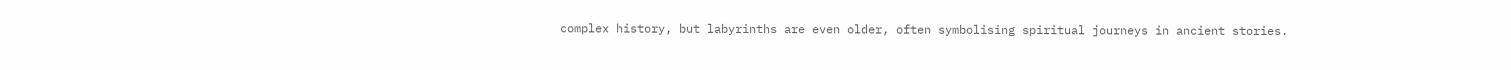complex history, but labyrinths are even older, often symbolising spiritual journeys in ancient stories.